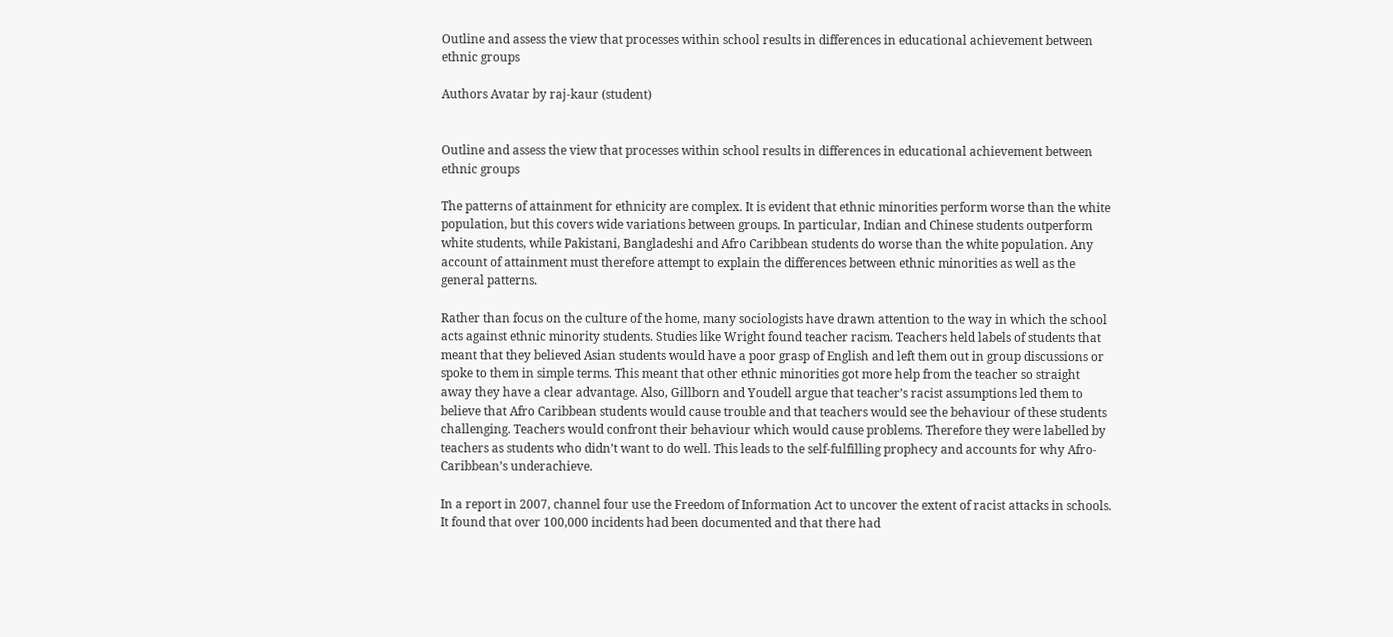Outline and assess the view that processes within school results in differences in educational achievement between ethnic groups

Authors Avatar by raj-kaur (student)


Outline and assess the view that processes within school results in differences in educational achievement between ethnic groups

The patterns of attainment for ethnicity are complex. It is evident that ethnic minorities perform worse than the white population, but this covers wide variations between groups. In particular, Indian and Chinese students outperform white students, while Pakistani, Bangladeshi and Afro Caribbean students do worse than the white population. Any account of attainment must therefore attempt to explain the differences between ethnic minorities as well as the general patterns.

Rather than focus on the culture of the home, many sociologists have drawn attention to the way in which the school acts against ethnic minority students. Studies like Wright found teacher racism. Teachers held labels of students that meant that they believed Asian students would have a poor grasp of English and left them out in group discussions or spoke to them in simple terms. This meant that other ethnic minorities got more help from the teacher so straight away they have a clear advantage. Also, Gillborn and Youdell argue that teacher’s racist assumptions led them to believe that Afro Caribbean students would cause trouble and that teachers would see the behaviour of these students challenging. Teachers would confront their behaviour which would cause problems. Therefore they were labelled by teachers as students who didn’t want to do well. This leads to the self-fulfilling prophecy and accounts for why Afro-Caribbean’s underachieve.

In a report in 2007, channel four use the Freedom of Information Act to uncover the extent of racist attacks in schools. It found that over 100,000 incidents had been documented and that there had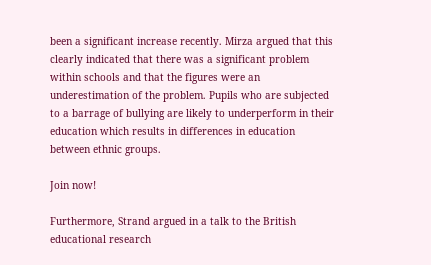been a significant increase recently. Mirza argued that this clearly indicated that there was a significant problem within schools and that the figures were an underestimation of the problem. Pupils who are subjected to a barrage of bullying are likely to underperform in their education which results in differences in education between ethnic groups.

Join now!

Furthermore, Strand argued in a talk to the British educational research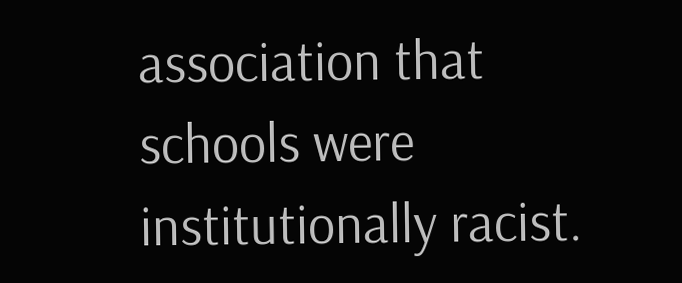association that schools were institutionally racist.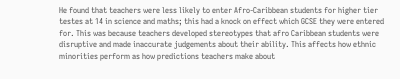He found that teachers were less likely to enter Afro-Caribbean students for higher tier testes at 14 in science and maths; this had a knock on effect which GCSE they were entered for. This was because teachers developed stereotypes that afro Caribbean students were disruptive and made inaccurate judgements about their ability. This affects how ethnic minorities perform as how predictions teachers make about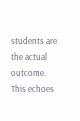students are the actual outcome. This echoes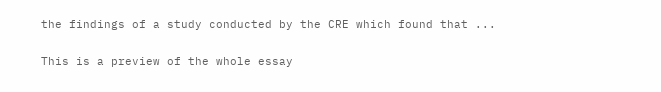the findings of a study conducted by the CRE which found that ...

This is a preview of the whole essay